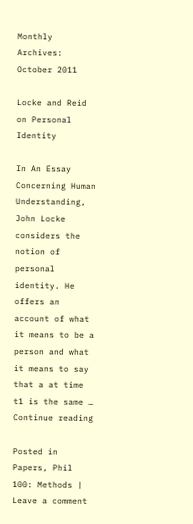Monthly Archives: October 2011

Locke and Reid on Personal Identity

In An Essay Concerning Human Understanding, John Locke considers the notion of personal identity. He offers an account of what it means to be a person and what it means to say that a at time t1 is the same … Continue reading

Posted in Papers, Phil 100: Methods | Leave a comment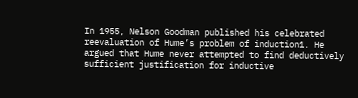In 1955, Nelson Goodman published his celebrated reevaluation of Hume’s problem of induction1. He argued that Hume never attempted to find deductively sufficient justification for inductive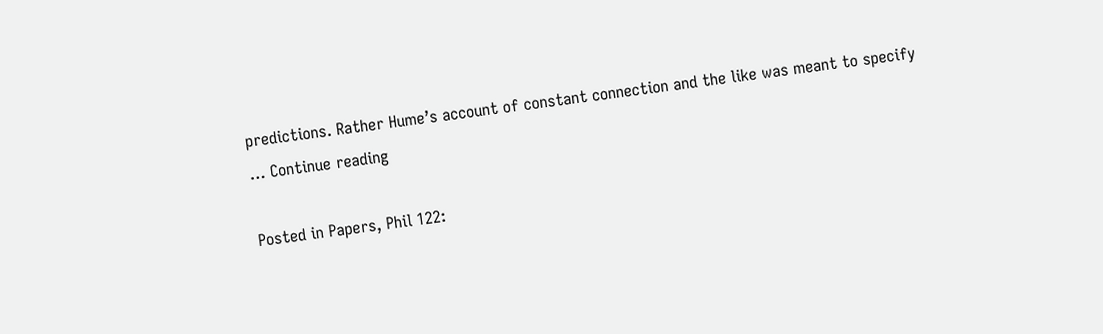predictions. Rather Hume’s account of constant connection and the like was meant to specify … Continue reading

Posted in Papers, Phil 122: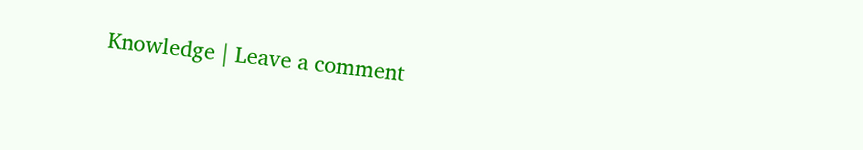Knowledge | Leave a comment